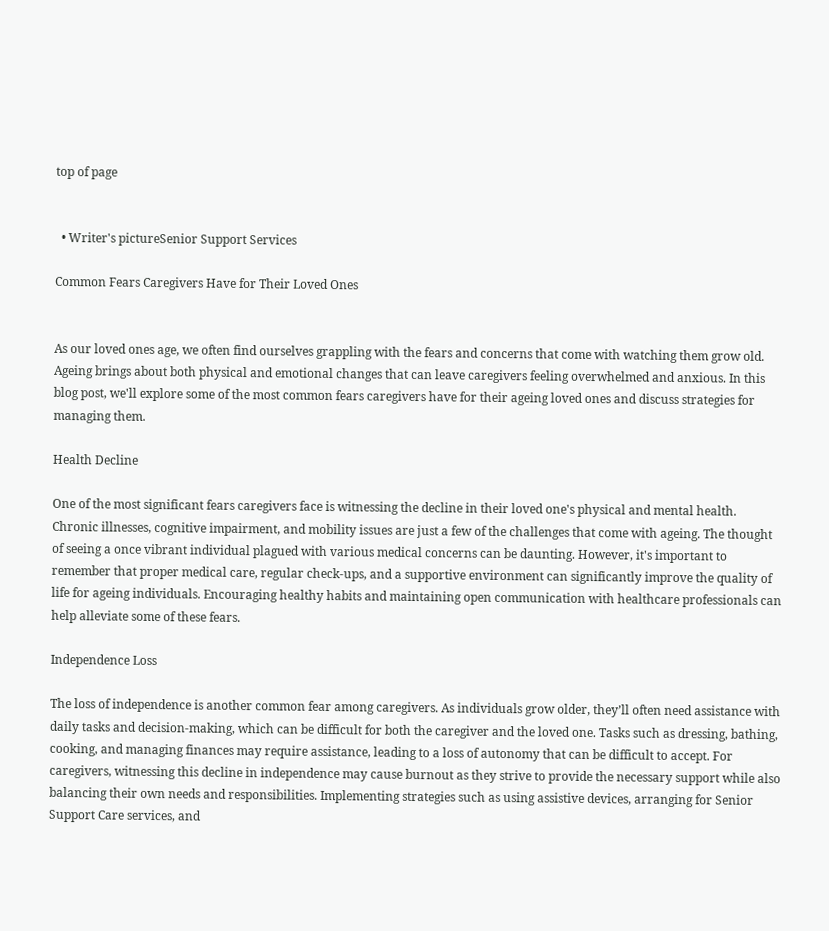top of page


  • Writer's pictureSenior Support Services

Common Fears Caregivers Have for Their Loved Ones


As our loved ones age, we often find ourselves grappling with the fears and concerns that come with watching them grow old. Ageing brings about both physical and emotional changes that can leave caregivers feeling overwhelmed and anxious. In this blog post, we'll explore some of the most common fears caregivers have for their ageing loved ones and discuss strategies for managing them.

Health Decline

One of the most significant fears caregivers face is witnessing the decline in their loved one's physical and mental health. Chronic illnesses, cognitive impairment, and mobility issues are just a few of the challenges that come with ageing. The thought of seeing a once vibrant individual plagued with various medical concerns can be daunting. However, it's important to remember that proper medical care, regular check-ups, and a supportive environment can significantly improve the quality of life for ageing individuals. Encouraging healthy habits and maintaining open communication with healthcare professionals can help alleviate some of these fears.

Independence Loss

The loss of independence is another common fear among caregivers. As individuals grow older, they’ll often need assistance with daily tasks and decision-making, which can be difficult for both the caregiver and the loved one. Tasks such as dressing, bathing, cooking, and managing finances may require assistance, leading to a loss of autonomy that can be difficult to accept. For caregivers, witnessing this decline in independence may cause burnout as they strive to provide the necessary support while also balancing their own needs and responsibilities. Implementing strategies such as using assistive devices, arranging for Senior Support Care services, and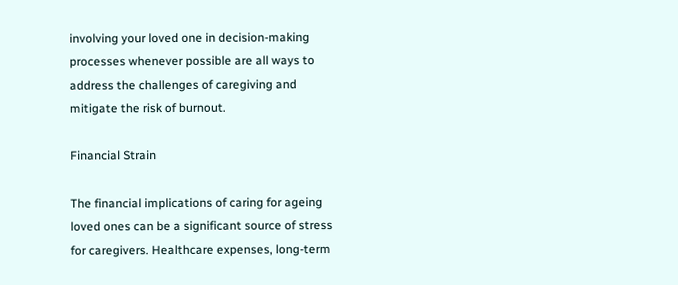involving your loved one in decision-making processes whenever possible are all ways to address the challenges of caregiving and mitigate the risk of burnout.

Financial Strain

The financial implications of caring for ageing loved ones can be a significant source of stress for caregivers. Healthcare expenses, long-term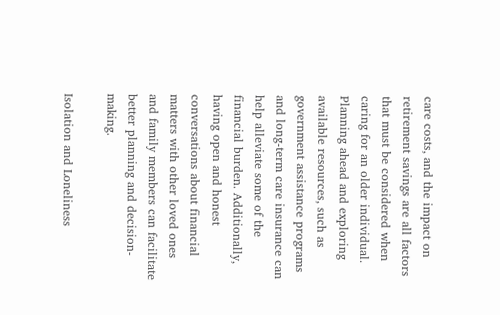care costs, and the impact on retirement savings are all factors that must be considered when caring for an older individual. Planning ahead and exploring available resources, such as government assistance programs and long-term care insurance can help alleviate some of the financial burden. Additionally, having open and honest conversations about financial matters with other loved ones and family members can facilitate better planning and decision-making.

Isolation and Loneliness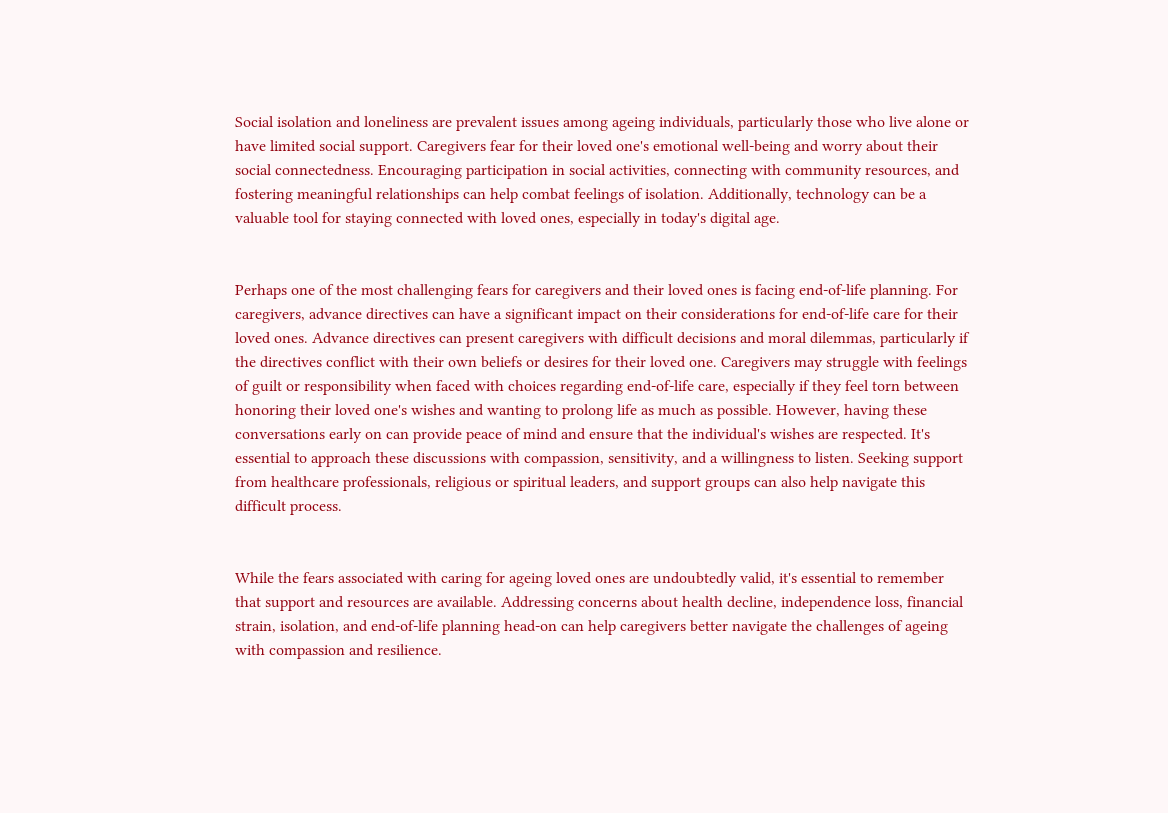Social isolation and loneliness are prevalent issues among ageing individuals, particularly those who live alone or have limited social support. Caregivers fear for their loved one's emotional well-being and worry about their social connectedness. Encouraging participation in social activities, connecting with community resources, and fostering meaningful relationships can help combat feelings of isolation. Additionally, technology can be a valuable tool for staying connected with loved ones, especially in today's digital age.


Perhaps one of the most challenging fears for caregivers and their loved ones is facing end-of-life planning. For caregivers, advance directives can have a significant impact on their considerations for end-of-life care for their loved ones. Advance directives can present caregivers with difficult decisions and moral dilemmas, particularly if the directives conflict with their own beliefs or desires for their loved one. Caregivers may struggle with feelings of guilt or responsibility when faced with choices regarding end-of-life care, especially if they feel torn between honoring their loved one's wishes and wanting to prolong life as much as possible. However, having these conversations early on can provide peace of mind and ensure that the individual's wishes are respected. It's essential to approach these discussions with compassion, sensitivity, and a willingness to listen. Seeking support from healthcare professionals, religious or spiritual leaders, and support groups can also help navigate this difficult process.


While the fears associated with caring for ageing loved ones are undoubtedly valid, it's essential to remember that support and resources are available. Addressing concerns about health decline, independence loss, financial strain, isolation, and end-of-life planning head-on can help caregivers better navigate the challenges of ageing with compassion and resilience.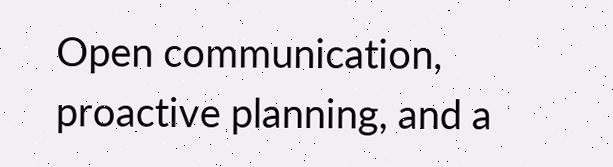Open communication, proactive planning, and a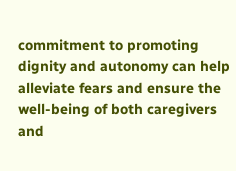commitment to promoting dignity and autonomy can help alleviate fears and ensure the well-being of both caregivers and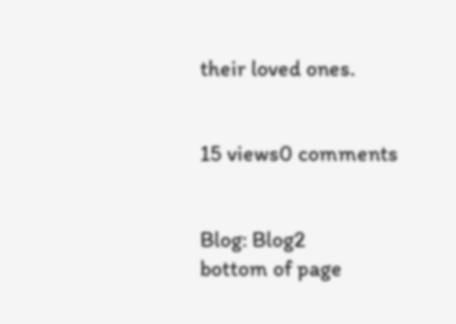their loved ones.


15 views0 comments


Blog: Blog2
bottom of page